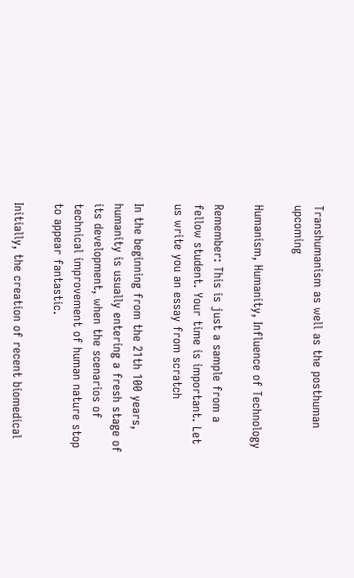Transhumanism as well as the posthuman upcoming

Humanism, Humanity, Influence of Technology

Remember: This is just a sample from a fellow student. Your time is important. Let us write you an essay from scratch

In the beginning from the 21th 100 years, humanity is usually entering a fresh stage of its development, when the scenarios of technical improvement of human nature stop to appear fantastic.

Initially, the creation of recent biomedical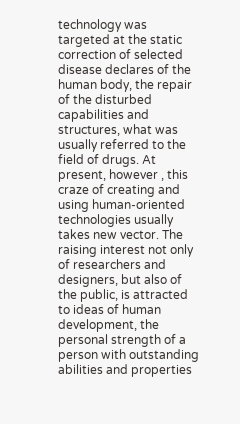technology was targeted at the static correction of selected disease declares of the human body, the repair of the disturbed capabilities and structures, what was usually referred to the field of drugs. At present, however , this craze of creating and using human-oriented technologies usually takes new vector. The raising interest not only of researchers and designers, but also of the public, is attracted to ideas of human development, the personal strength of a person with outstanding abilities and properties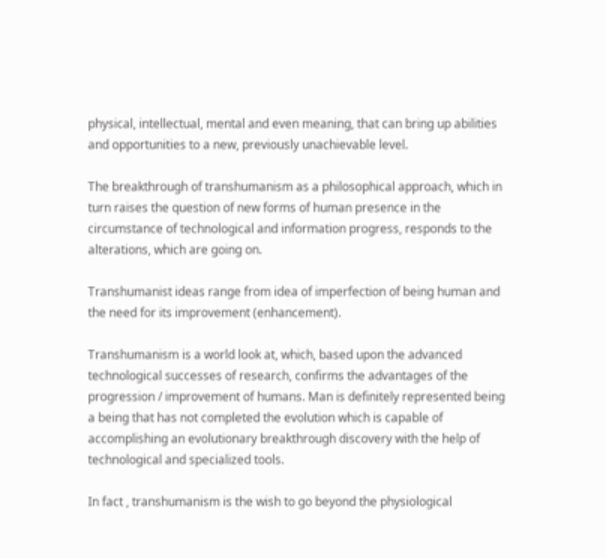physical, intellectual, mental and even meaning, that can bring up abilities and opportunities to a new, previously unachievable level.

The breakthrough of transhumanism as a philosophical approach, which in turn raises the question of new forms of human presence in the circumstance of technological and information progress, responds to the alterations, which are going on.

Transhumanist ideas range from idea of imperfection of being human and the need for its improvement (enhancement).

Transhumanism is a world look at, which, based upon the advanced technological successes of research, confirms the advantages of the progression / improvement of humans. Man is definitely represented being a being that has not completed the evolution which is capable of accomplishing an evolutionary breakthrough discovery with the help of technological and specialized tools.

In fact , transhumanism is the wish to go beyond the physiological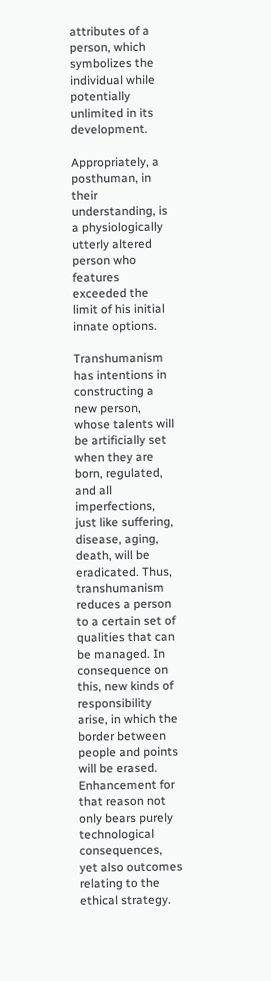attributes of a person, which symbolizes the individual while potentially unlimited in its development.

Appropriately, a posthuman, in their understanding, is a physiologically utterly altered person who features exceeded the limit of his initial innate options.

Transhumanism has intentions in constructing a new person, whose talents will be artificially set when they are born, regulated, and all imperfections, just like suffering, disease, aging, death, will be eradicated. Thus, transhumanism reduces a person to a certain set of qualities that can be managed. In consequence on this, new kinds of responsibility arise, in which the border between people and points will be erased. Enhancement for that reason not only bears purely technological consequences, yet also outcomes relating to the ethical strategy.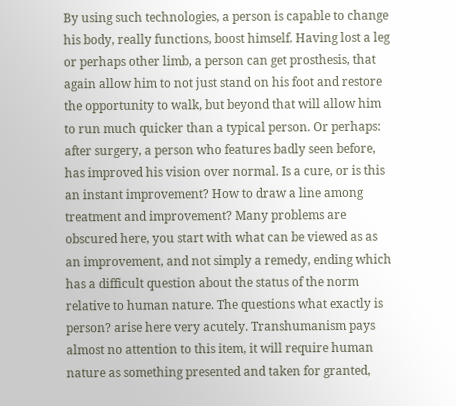By using such technologies, a person is capable to change his body, really functions, boost himself. Having lost a leg or perhaps other limb, a person can get prosthesis, that again allow him to not just stand on his foot and restore the opportunity to walk, but beyond that will allow him to run much quicker than a typical person. Or perhaps: after surgery, a person who features badly seen before, has improved his vision over normal. Is a cure, or is this an instant improvement? How to draw a line among treatment and improvement? Many problems are obscured here, you start with what can be viewed as as an improvement, and not simply a remedy, ending which has a difficult question about the status of the norm relative to human nature. The questions what exactly is person? arise here very acutely. Transhumanism pays almost no attention to this item, it will require human nature as something presented and taken for granted,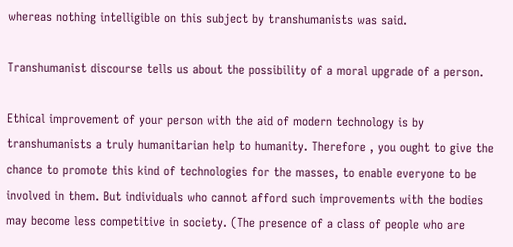whereas nothing intelligible on this subject by transhumanists was said.

Transhumanist discourse tells us about the possibility of a moral upgrade of a person.

Ethical improvement of your person with the aid of modern technology is by transhumanists a truly humanitarian help to humanity. Therefore , you ought to give the chance to promote this kind of technologies for the masses, to enable everyone to be involved in them. But individuals who cannot afford such improvements with the bodies may become less competitive in society. (The presence of a class of people who are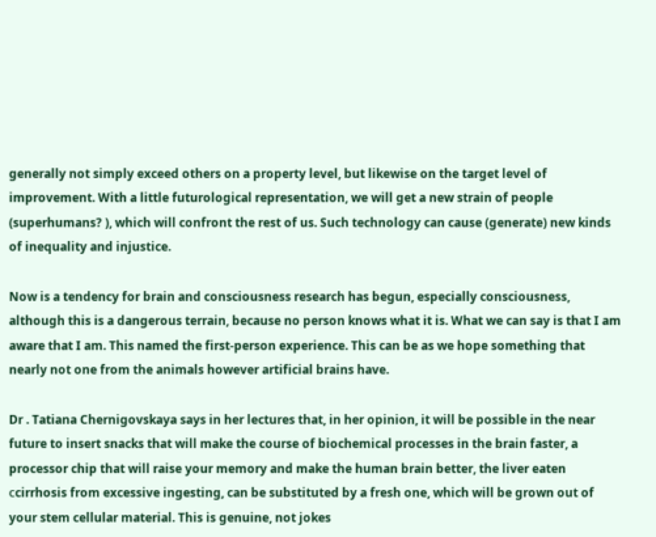generally not simply exceed others on a property level, but likewise on the target level of improvement. With a little futurological representation, we will get a new strain of people (superhumans? ), which will confront the rest of us. Such technology can cause (generate) new kinds of inequality and injustice.

Now is a tendency for brain and consciousness research has begun, especially consciousness, although this is a dangerous terrain, because no person knows what it is. What we can say is that I am aware that I am. This named the first-person experience. This can be as we hope something that nearly not one from the animals however artificial brains have.

Dr . Tatiana Chernigovskaya says in her lectures that, in her opinion, it will be possible in the near future to insert snacks that will make the course of biochemical processes in the brain faster, a processor chip that will raise your memory and make the human brain better, the liver eaten сcirrhosis from excessive ingesting, can be substituted by a fresh one, which will be grown out of your stem cellular material. This is genuine, not jokes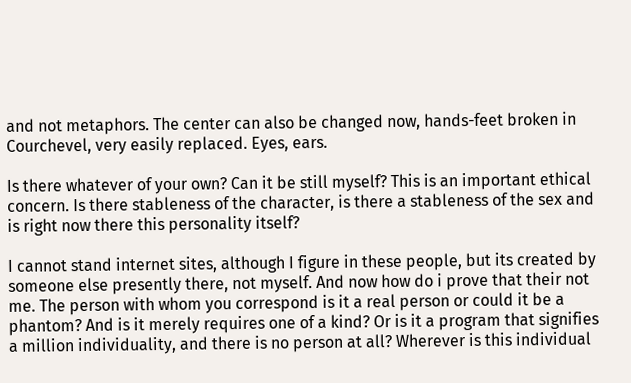and not metaphors. The center can also be changed now, hands-feet broken in Courchevel, very easily replaced. Eyes, ears.

Is there whatever of your own? Can it be still myself? This is an important ethical concern. Is there stableness of the character, is there a stableness of the sex and is right now there this personality itself?

I cannot stand internet sites, although I figure in these people, but its created by someone else presently there, not myself. And now how do i prove that their not me. The person with whom you correspond is it a real person or could it be a phantom? And is it merely requires one of a kind? Or is it a program that signifies a million individuality, and there is no person at all? Wherever is this individual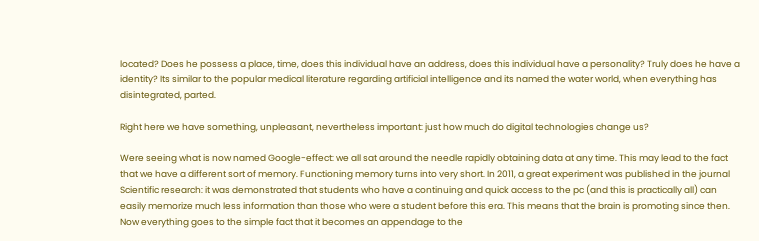located? Does he possess a place, time, does this individual have an address, does this individual have a personality? Truly does he have a identity? Its similar to the popular medical literature regarding artificial intelligence and its named the water world, when everything has disintegrated, parted.

Right here we have something, unpleasant, nevertheless important: just how much do digital technologies change us?

Were seeing what is now named Google-effect: we all sat around the needle rapidly obtaining data at any time. This may lead to the fact that we have a different sort of memory. Functioning memory turns into very short. In 2011, a great experiment was published in the journal Scientific research: it was demonstrated that students who have a continuing and quick access to the pc (and this is practically all) can easily memorize much less information than those who were a student before this era. This means that the brain is promoting since then. Now everything goes to the simple fact that it becomes an appendage to the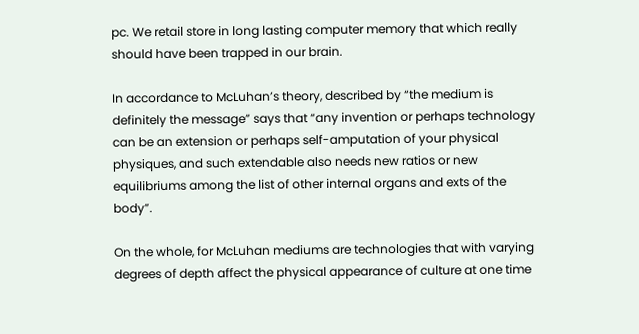pc. We retail store in long lasting computer memory that which really should have been trapped in our brain.

In accordance to McLuhan’s theory, described by “the medium is definitely the message” says that “any invention or perhaps technology can be an extension or perhaps self-amputation of your physical physiques, and such extendable also needs new ratios or new equilibriums among the list of other internal organs and exts of the body”.

On the whole, for McLuhan mediums are technologies that with varying degrees of depth affect the physical appearance of culture at one time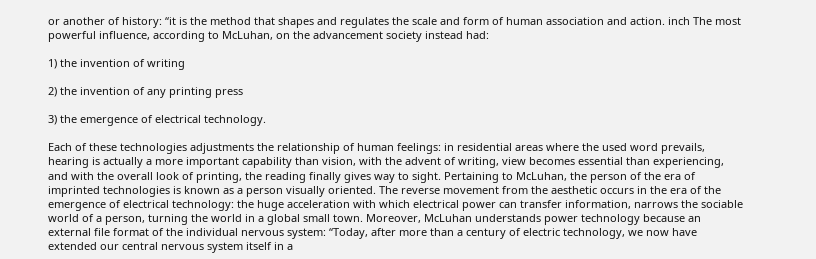or another of history: “it is the method that shapes and regulates the scale and form of human association and action. inch The most powerful influence, according to McLuhan, on the advancement society instead had:

1) the invention of writing

2) the invention of any printing press

3) the emergence of electrical technology.

Each of these technologies adjustments the relationship of human feelings: in residential areas where the used word prevails, hearing is actually a more important capability than vision, with the advent of writing, view becomes essential than experiencing, and with the overall look of printing, the reading finally gives way to sight. Pertaining to McLuhan, the person of the era of imprinted technologies is known as a person visually oriented. The reverse movement from the aesthetic occurs in the era of the emergence of electrical technology: the huge acceleration with which electrical power can transfer information, narrows the sociable world of a person, turning the world in a global small town. Moreover, McLuhan understands power technology because an external file format of the individual nervous system: “Today, after more than a century of electric technology, we now have extended our central nervous system itself in a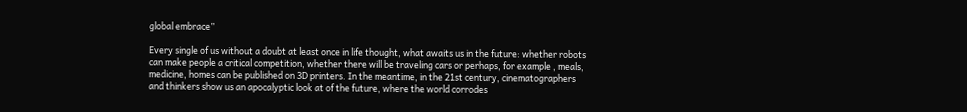global embrace”

Every single of us without a doubt at least once in life thought, what awaits us in the future: whether robots can make people a critical competition, whether there will be traveling cars or perhaps, for example , meals, medicine, homes can be published on 3D printers. In the meantime, in the 21st century, cinematographers and thinkers show us an apocalyptic look at of the future, where the world corrodes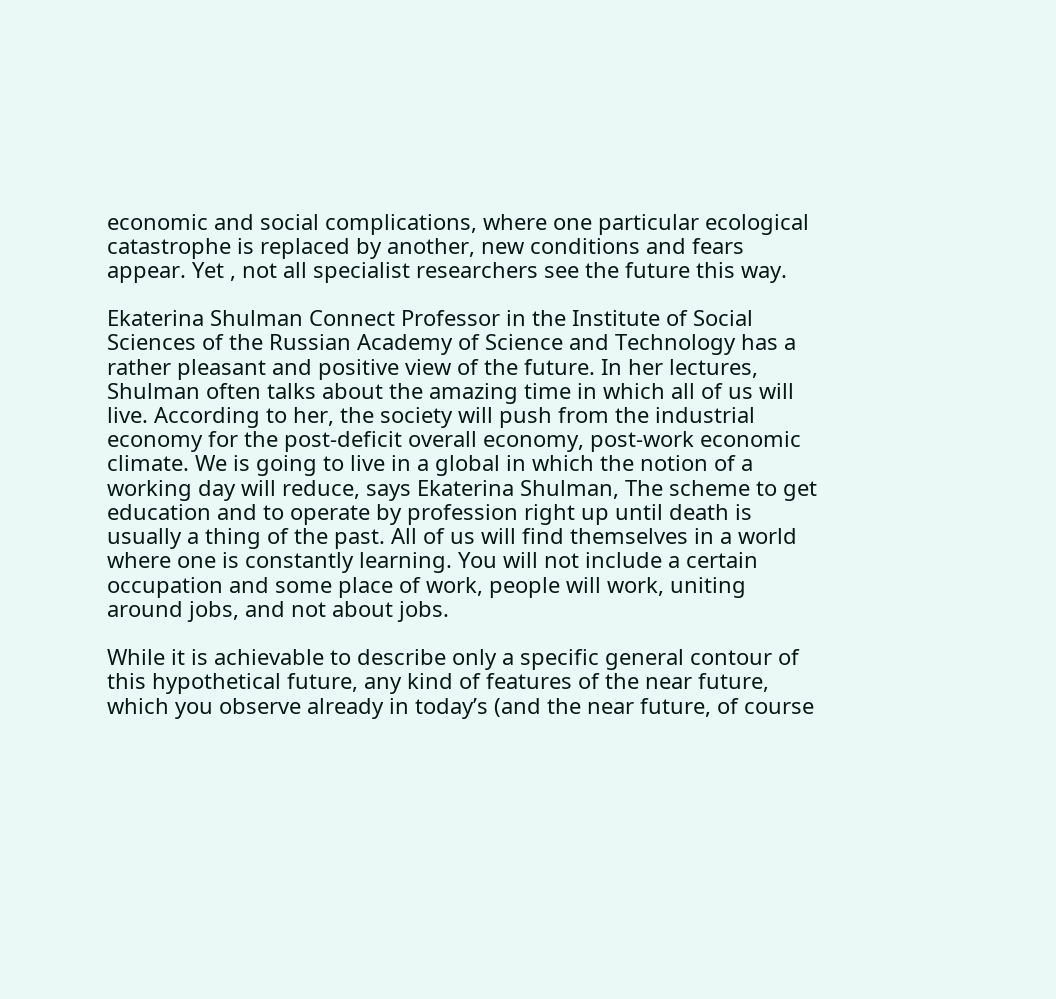economic and social complications, where one particular ecological catastrophe is replaced by another, new conditions and fears appear. Yet , not all specialist researchers see the future this way.

Ekaterina Shulman Connect Professor in the Institute of Social Sciences of the Russian Academy of Science and Technology has a rather pleasant and positive view of the future. In her lectures, Shulman often talks about the amazing time in which all of us will live. According to her, the society will push from the industrial economy for the post-deficit overall economy, post-work economic climate. We is going to live in a global in which the notion of a working day will reduce, says Ekaterina Shulman, The scheme to get education and to operate by profession right up until death is usually a thing of the past. All of us will find themselves in a world where one is constantly learning. You will not include a certain occupation and some place of work, people will work, uniting around jobs, and not about jobs.

While it is achievable to describe only a specific general contour of this hypothetical future, any kind of features of the near future, which you observe already in today’s (and the near future, of course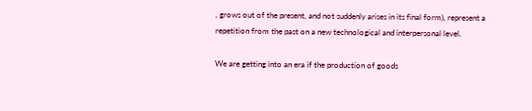, grows out of the present, and not suddenly arises in its final form), represent a repetition from the past on a new technological and interpersonal level.

We are getting into an era if the production of goods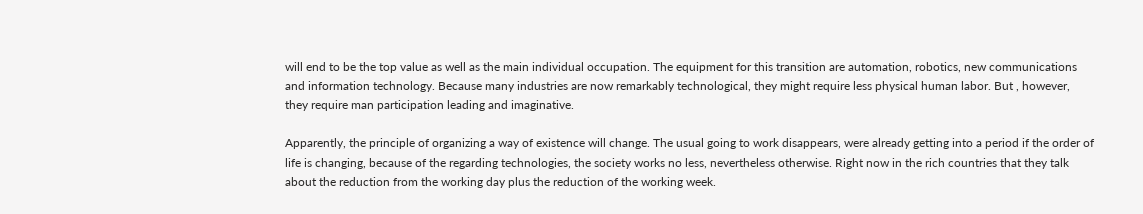will end to be the top value as well as the main individual occupation. The equipment for this transition are automation, robotics, new communications and information technology. Because many industries are now remarkably technological, they might require less physical human labor. But , however, they require man participation leading and imaginative.

Apparently, the principle of organizing a way of existence will change. The usual going to work disappears, were already getting into a period if the order of life is changing, because of the regarding technologies, the society works no less, nevertheless otherwise. Right now in the rich countries that they talk about the reduction from the working day plus the reduction of the working week.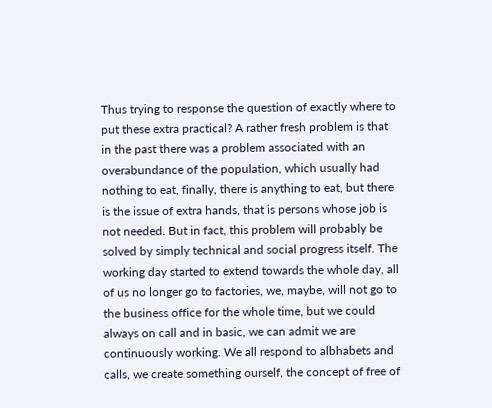Thus trying to response the question of exactly where to put these extra practical? A rather fresh problem is that in the past there was a problem associated with an overabundance of the population, which usually had nothing to eat, finally, there is anything to eat, but there is the issue of extra hands, that is persons whose job is not needed. But in fact, this problem will probably be solved by simply technical and social progress itself. The working day started to extend towards the whole day, all of us no longer go to factories, we, maybe, will not go to the business office for the whole time, but we could always on call and in basic, we can admit we are continuously working. We all respond to albhabets and calls, we create something ourself, the concept of free of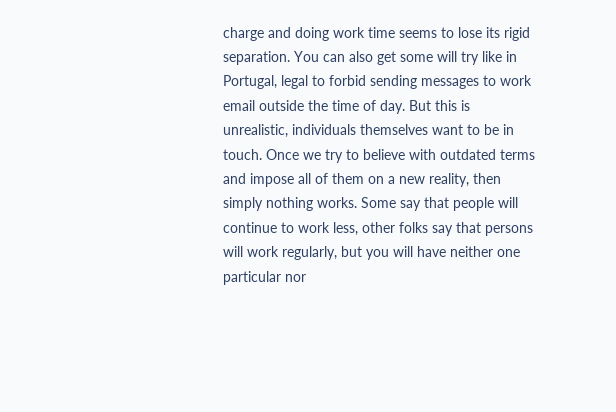charge and doing work time seems to lose its rigid separation. You can also get some will try like in Portugal, legal to forbid sending messages to work email outside the time of day. But this is unrealistic, individuals themselves want to be in touch. Once we try to believe with outdated terms and impose all of them on a new reality, then simply nothing works. Some say that people will continue to work less, other folks say that persons will work regularly, but you will have neither one particular nor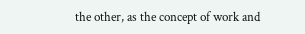the other, as the concept of work and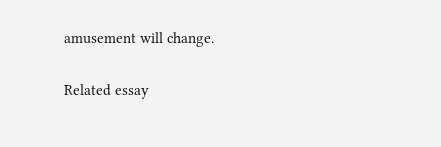amusement will change.

Related essay